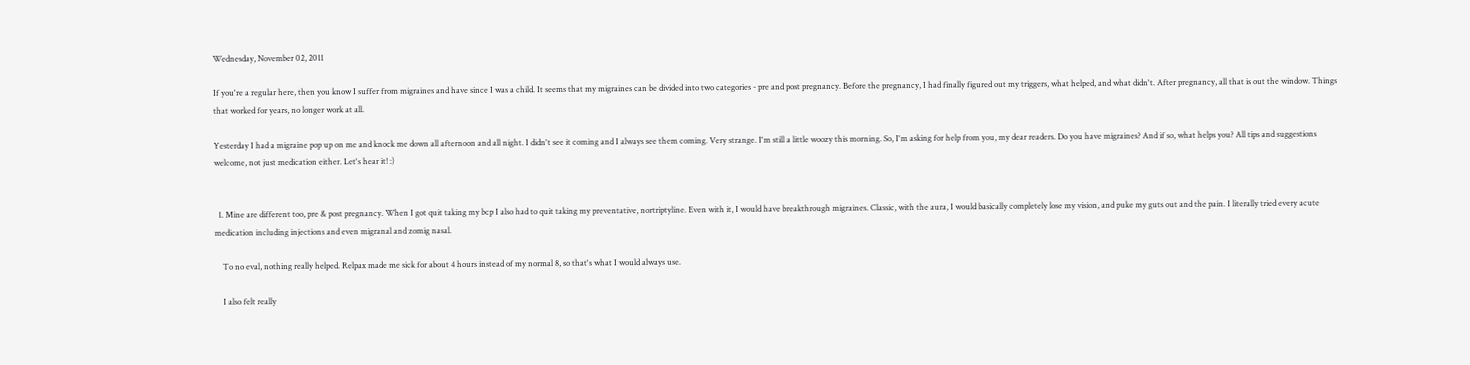Wednesday, November 02, 2011

If you're a regular here, then you know I suffer from migraines and have since I was a child. It seems that my migraines can be divided into two categories - pre and post pregnancy. Before the pregnancy, I had finally figured out my triggers, what helped, and what didn't. After pregnancy, all that is out the window. Things that worked for years, no longer work at all.

Yesterday I had a migraine pop up on me and knock me down all afternoon and all night. I didn't see it coming and I always see them coming. Very strange. I'm still a little woozy this morning. So, I'm asking for help from you, my dear readers. Do you have migraines? And if so, what helps you? All tips and suggestions welcome, not just medication either. Let's hear it! :)


  1. Mine are different too, pre & post pregnancy. When I got quit taking my bcp I also had to quit taking my preventative, nortriptyline. Even with it, I would have breakthrough migraines. Classic, with the aura, I would basically completely lose my vision, and puke my guts out and the pain. I literally tried every acute medication including injections and even migranal and zomig nasal.

    To no eval, nothing really helped. Relpax made me sick for about 4 hours instead of my normal 8, so that's what I would always use.

    I also felt really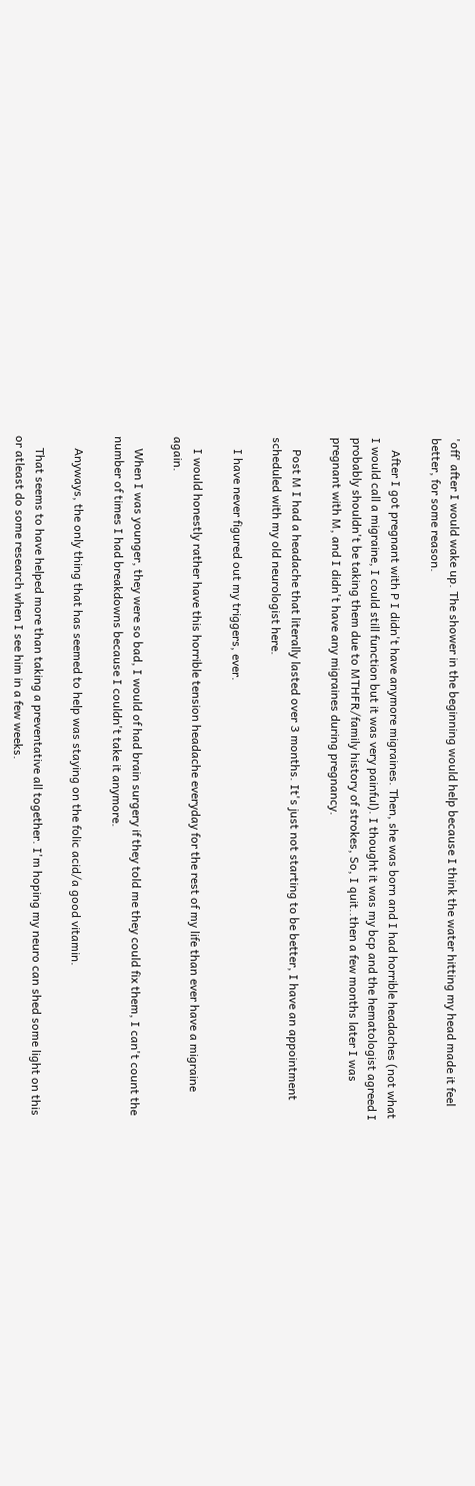'off' after I would wake up. The shower in the beginning would help because I think the water hitting my head made it feel better, for some reason.

    After I got pregnant with P I didn't have anymore migraines. Then, she was born and I had horrible headaches (not what I would call a migraine, I could still function but it was very painful). I thought it was my bcp and the hematologist agreed I probably shouldn't be taking them due to MTHFR/family history of strokes, So, I quit..then a few months later I was pregnant with M, and I didn't have any migraines during pregnancy.

    Post M I had a headache that literally lasted over 3 months. It's just not starting to be better, I have an appointment scheduled with my old neurologist here.

    I have never figured out my triggers, ever.

    I would honestly rather have this horrible tension headache everyday for the rest of my life than ever have a migraine again.

    When I was younger, they were so bad, I would of had brain surgery if they told me they could fix them, I can't count the number of times I had breakdowns because I couldn't take it anymore.

    Anyways, the only thing that has seemed to help was staying on the folic acid/a good vitamin.

    That seems to have helped more than taking a preventative all together. I'm hoping my neuro can shed some light on this or atleast do some research when I see him in a few weeks.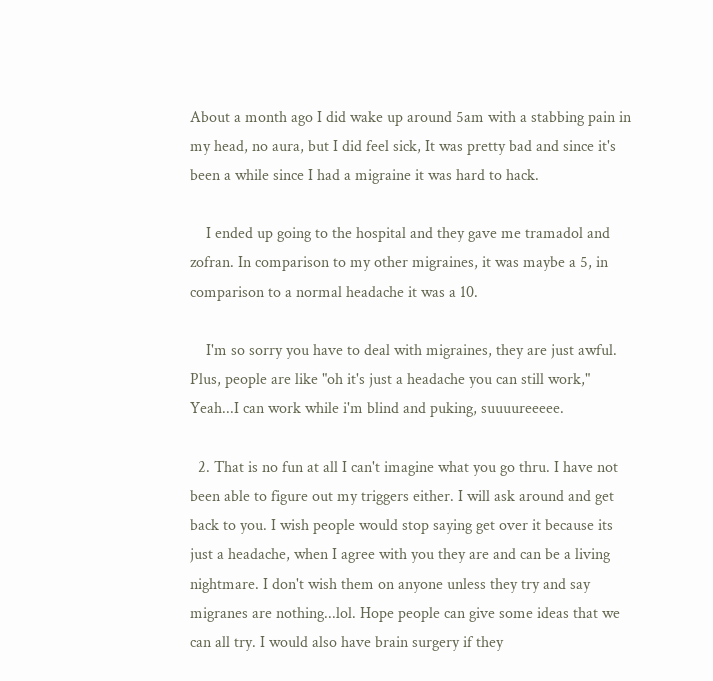About a month ago I did wake up around 5am with a stabbing pain in my head, no aura, but I did feel sick, It was pretty bad and since it's been a while since I had a migraine it was hard to hack.

    I ended up going to the hospital and they gave me tramadol and zofran. In comparison to my other migraines, it was maybe a 5, in comparison to a normal headache it was a 10.

    I'm so sorry you have to deal with migraines, they are just awful. Plus, people are like "oh it's just a headache you can still work," Yeah...I can work while i'm blind and puking, suuuureeeee.

  2. That is no fun at all I can't imagine what you go thru. I have not been able to figure out my triggers either. I will ask around and get back to you. I wish people would stop saying get over it because its just a headache, when I agree with you they are and can be a living nightmare. I don't wish them on anyone unless they try and say migranes are nothing...lol. Hope people can give some ideas that we can all try. I would also have brain surgery if they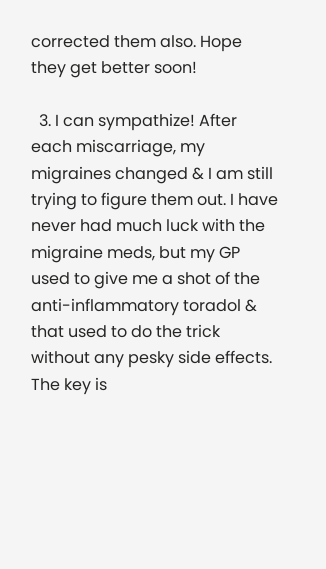corrected them also. Hope they get better soon!

  3. I can sympathize! After each miscarriage, my migraines changed & I am still trying to figure them out. I have never had much luck with the migraine meds, but my GP used to give me a shot of the anti-inflammatory toradol & that used to do the trick without any pesky side effects. The key is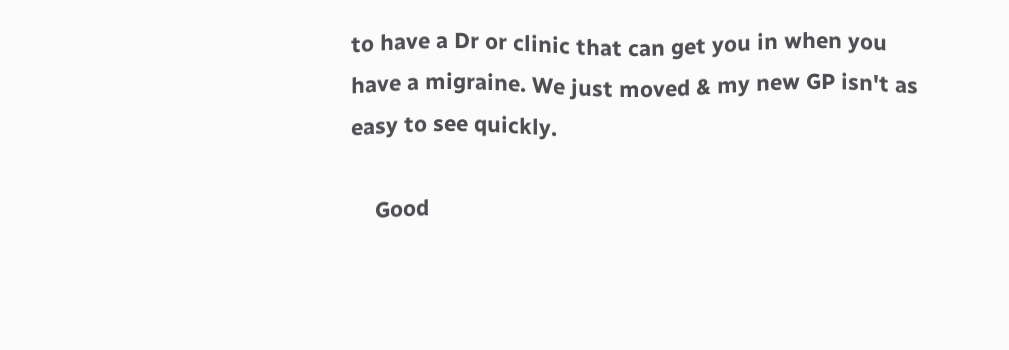to have a Dr or clinic that can get you in when you have a migraine. We just moved & my new GP isn't as easy to see quickly.

    Good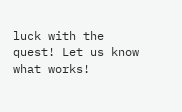luck with the quest! Let us know what works!